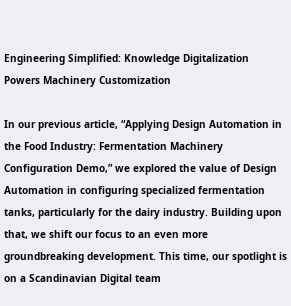Engineering Simplified: Knowledge Digitalization Powers Machinery Customization

In our previous article, “Applying Design Automation in the Food Industry: Fermentation Machinery Configuration Demo,” we explored the value of Design Automation in configuring specialized fermentation tanks, particularly for the dairy industry. Building upon that, we shift our focus to an even more groundbreaking development. This time, our spotlight is on a Scandinavian Digital team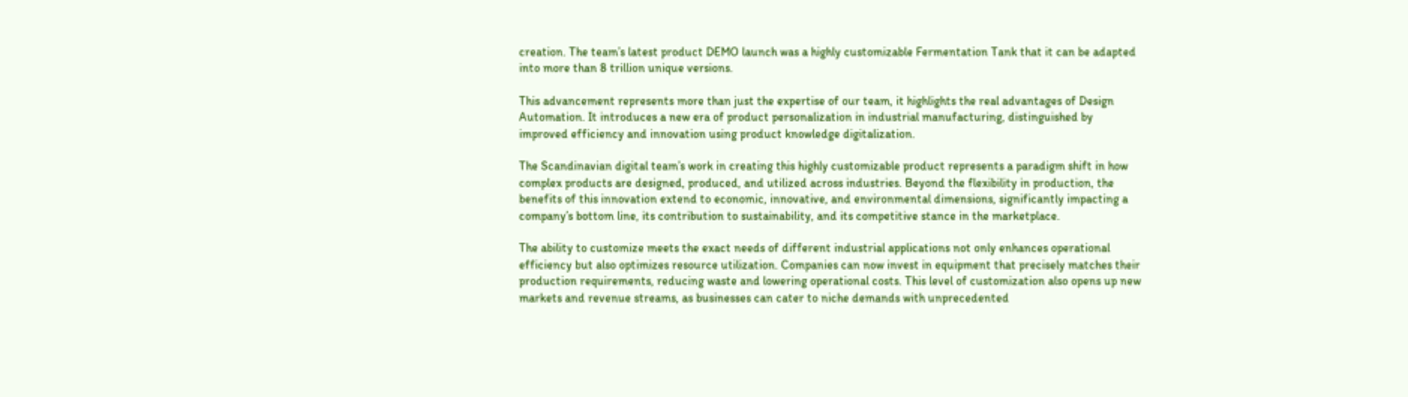creation. The team’s latest product DEMO launch was a highly customizable Fermentation Tank that it can be adapted into more than 8 trillion unique versions.

This advancement represents more than just the expertise of our team, it highlights the real advantages of Design Automation. It introduces a new era of product personalization in industrial manufacturing, distinguished by improved efficiency and innovation using product knowledge digitalization.

The Scandinavian digital team’s work in creating this highly customizable product represents a paradigm shift in how complex products are designed, produced, and utilized across industries. Beyond the flexibility in production, the benefits of this innovation extend to economic, innovative, and environmental dimensions, significantly impacting a company’s bottom line, its contribution to sustainability, and its competitive stance in the marketplace.

The ability to customize meets the exact needs of different industrial applications not only enhances operational efficiency but also optimizes resource utilization. Companies can now invest in equipment that precisely matches their production requirements, reducing waste and lowering operational costs. This level of customization also opens up new markets and revenue streams, as businesses can cater to niche demands with unprecedented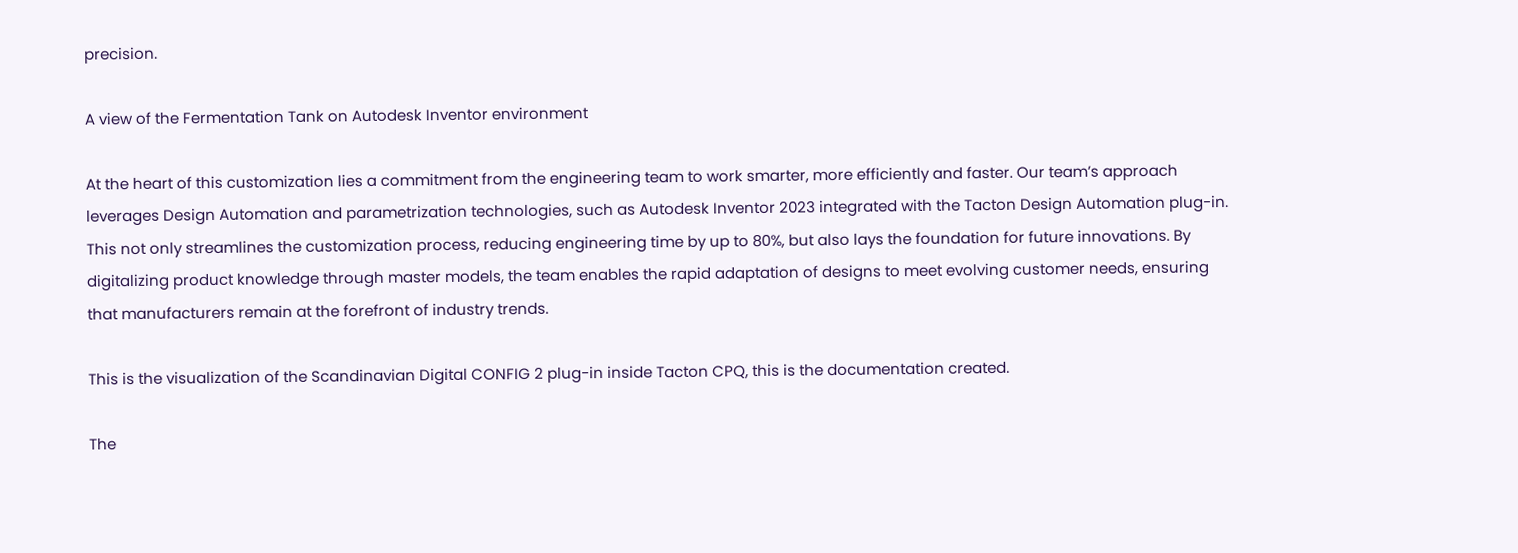precision.

A view of the Fermentation Tank on Autodesk Inventor environment

At the heart of this customization lies a commitment from the engineering team to work smarter, more efficiently and faster. Our team’s approach leverages Design Automation and parametrization technologies, such as Autodesk Inventor 2023 integrated with the Tacton Design Automation plug-in. This not only streamlines the customization process, reducing engineering time by up to 80%, but also lays the foundation for future innovations. By digitalizing product knowledge through master models, the team enables the rapid adaptation of designs to meet evolving customer needs, ensuring that manufacturers remain at the forefront of industry trends.

This is the visualization of the Scandinavian Digital CONFIG 2 plug-in inside Tacton CPQ, this is the documentation created.

The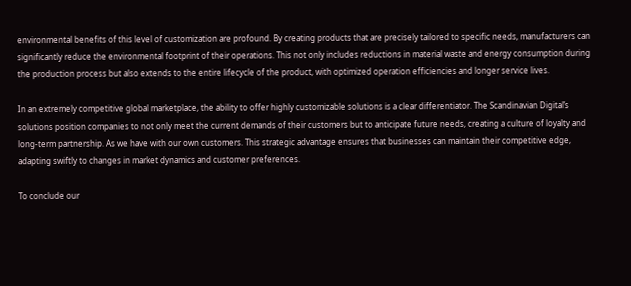environmental benefits of this level of customization are profound. By creating products that are precisely tailored to specific needs, manufacturers can significantly reduce the environmental footprint of their operations. This not only includes reductions in material waste and energy consumption during the production process but also extends to the entire lifecycle of the product, with optimized operation efficiencies and longer service lives.

In an extremely competitive global marketplace, the ability to offer highly customizable solutions is a clear differentiator. The Scandinavian Digital’s solutions position companies to not only meet the current demands of their customers but to anticipate future needs, creating a culture of loyalty and long-term partnership. As we have with our own customers. This strategic advantage ensures that businesses can maintain their competitive edge, adapting swiftly to changes in market dynamics and customer preferences.

To conclude our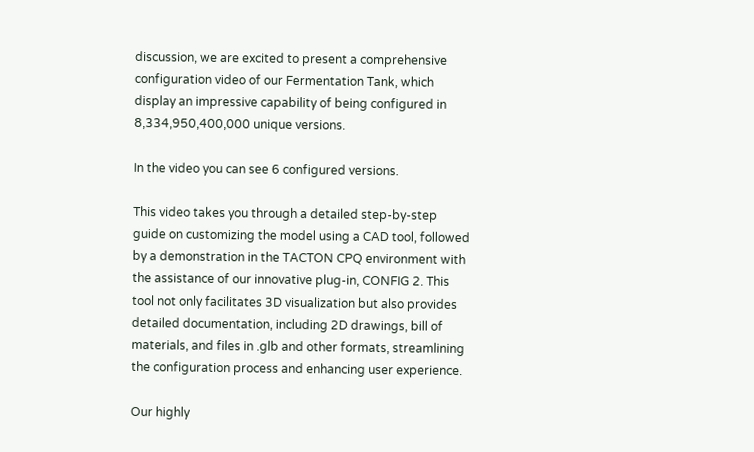discussion, we are excited to present a comprehensive configuration video of our Fermentation Tank, which display an impressive capability of being configured in 8,334,950,400,000 unique versions.

In the video you can see 6 configured versions.

This video takes you through a detailed step-by-step guide on customizing the model using a CAD tool, followed by a demonstration in the TACTON CPQ environment with the assistance of our innovative plug-in, CONFIG 2. This tool not only facilitates 3D visualization but also provides detailed documentation, including 2D drawings, bill of materials, and files in .glb and other formats, streamlining the configuration process and enhancing user experience.

Our highly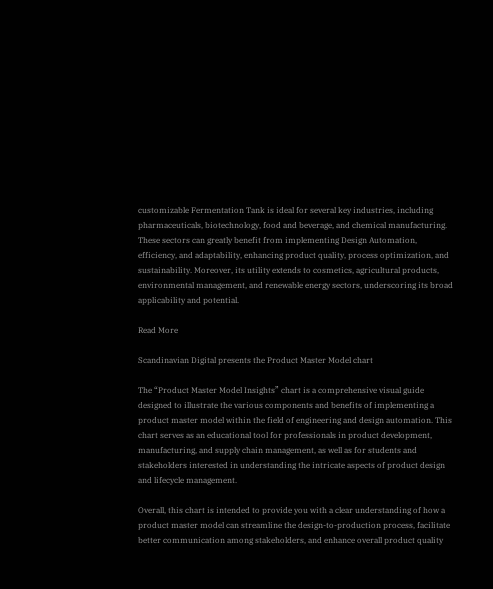customizable Fermentation Tank is ideal for several key industries, including pharmaceuticals, biotechnology, food and beverage, and chemical manufacturing. These sectors can greatly benefit from implementing Design Automation, efficiency, and adaptability, enhancing product quality, process optimization, and sustainability. Moreover, its utility extends to cosmetics, agricultural products, environmental management, and renewable energy sectors, underscoring its broad applicability and potential.

Read More

Scandinavian Digital presents the Product Master Model chart

The “Product Master Model Insights” chart is a comprehensive visual guide designed to illustrate the various components and benefits of implementing a product master model within the field of engineering and design automation. This chart serves as an educational tool for professionals in product development, manufacturing, and supply chain management, as well as for students and stakeholders interested in understanding the intricate aspects of product design and lifecycle management.

Overall, this chart is intended to provide you with a clear understanding of how a product master model can streamline the design-to-production process, facilitate better communication among stakeholders, and enhance overall product quality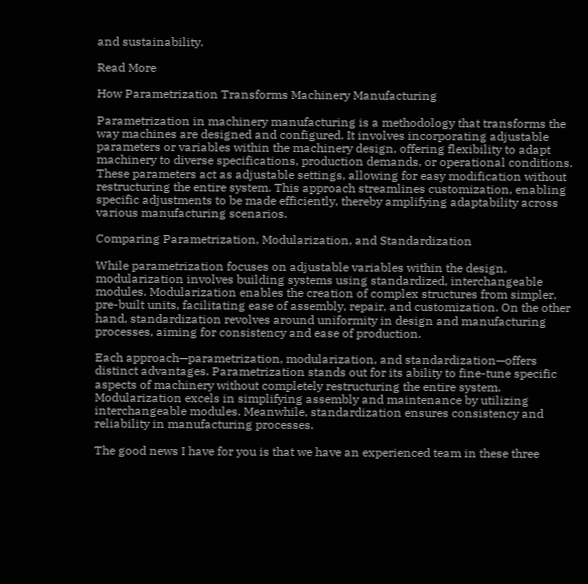and sustainability.

Read More

How Parametrization Transforms Machinery Manufacturing

Parametrization in machinery manufacturing is a methodology that transforms the way machines are designed and configured. It involves incorporating adjustable parameters or variables within the machinery design, offering flexibility to adapt machinery to diverse specifications, production demands, or operational conditions. These parameters act as adjustable settings, allowing for easy modification without restructuring the entire system. This approach streamlines customization, enabling specific adjustments to be made efficiently, thereby amplifying adaptability across various manufacturing scenarios.

Comparing Parametrization, Modularization, and Standardization

While parametrization focuses on adjustable variables within the design, modularization involves building systems using standardized, interchangeable modules. Modularization enables the creation of complex structures from simpler, pre-built units, facilitating ease of assembly, repair, and customization. On the other hand, standardization revolves around uniformity in design and manufacturing processes, aiming for consistency and ease of production.

Each approach—parametrization, modularization, and standardization—offers distinct advantages. Parametrization stands out for its ability to fine-tune specific aspects of machinery without completely restructuring the entire system. Modularization excels in simplifying assembly and maintenance by utilizing interchangeable modules. Meanwhile, standardization ensures consistency and reliability in manufacturing processes.

The good news I have for you is that we have an experienced team in these three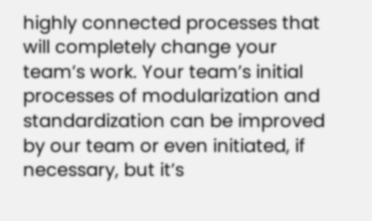highly connected processes that will completely change your team’s work. Your team’s initial processes of modularization and standardization can be improved by our team or even initiated, if necessary, but it’s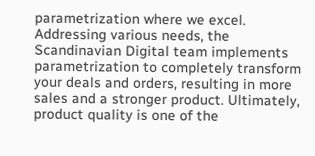parametrization where we excel. Addressing various needs, the Scandinavian Digital team implements parametrization to completely transform your deals and orders, resulting in more sales and a stronger product. Ultimately, product quality is one of the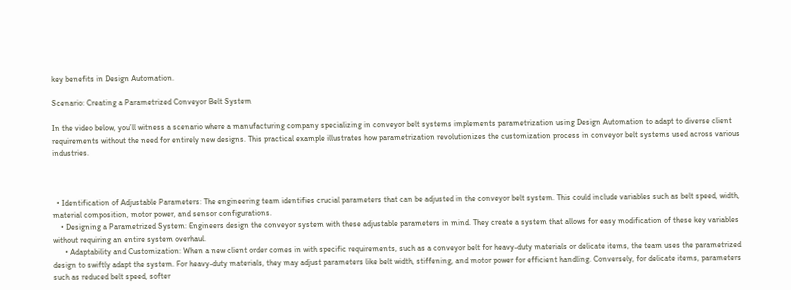key benefits in Design Automation.

Scenario: Creating a Parametrized Conveyor Belt System

In the video below, you’ll witness a scenario where a manufacturing company specializing in conveyor belt systems implements parametrization using Design Automation to adapt to diverse client requirements without the need for entirely new designs. This practical example illustrates how parametrization revolutionizes the customization process in conveyor belt systems used across various industries.



  • Identification of Adjustable Parameters: The engineering team identifies crucial parameters that can be adjusted in the conveyor belt system. This could include variables such as belt speed, width, material composition, motor power, and sensor configurations.
    • Designing a Parametrized System: Engineers design the conveyor system with these adjustable parameters in mind. They create a system that allows for easy modification of these key variables without requiring an entire system overhaul.
      • Adaptability and Customization: When a new client order comes in with specific requirements, such as a conveyor belt for heavy-duty materials or delicate items, the team uses the parametrized design to swiftly adapt the system. For heavy-duty materials, they may adjust parameters like belt width, stiffening, and motor power for efficient handling. Conversely, for delicate items, parameters such as reduced belt speed, softer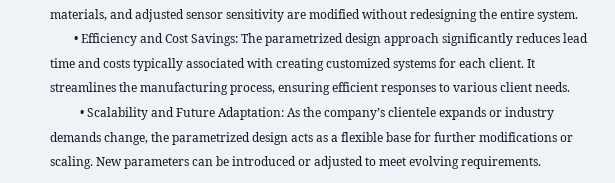materials, and adjusted sensor sensitivity are modified without redesigning the entire system.
        • Efficiency and Cost Savings: The parametrized design approach significantly reduces lead time and costs typically associated with creating customized systems for each client. It streamlines the manufacturing process, ensuring efficient responses to various client needs.
          • Scalability and Future Adaptation: As the company’s clientele expands or industry demands change, the parametrized design acts as a flexible base for further modifications or scaling. New parameters can be introduced or adjusted to meet evolving requirements.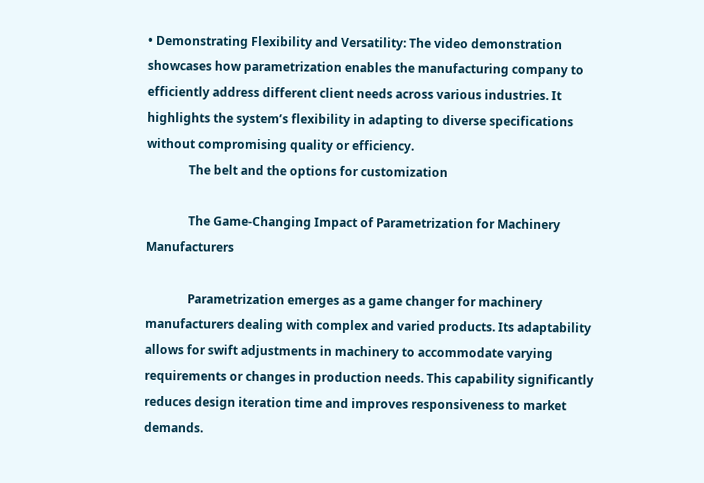• Demonstrating Flexibility and Versatility: The video demonstration showcases how parametrization enables the manufacturing company to efficiently address different client needs across various industries. It highlights the system’s flexibility in adapting to diverse specifications without compromising quality or efficiency.
              The belt and the options for customization

              The Game-Changing Impact of Parametrization for Machinery Manufacturers

              Parametrization emerges as a game changer for machinery manufacturers dealing with complex and varied products. Its adaptability allows for swift adjustments in machinery to accommodate varying requirements or changes in production needs. This capability significantly reduces design iteration time and improves responsiveness to market demands.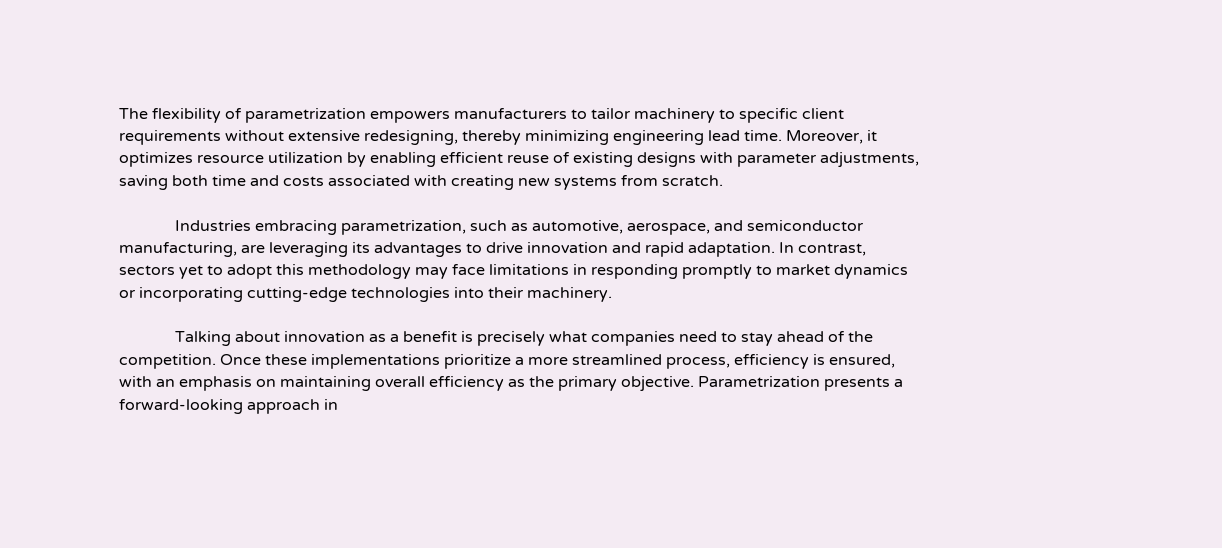The flexibility of parametrization empowers manufacturers to tailor machinery to specific client requirements without extensive redesigning, thereby minimizing engineering lead time. Moreover, it optimizes resource utilization by enabling efficient reuse of existing designs with parameter adjustments, saving both time and costs associated with creating new systems from scratch.

              Industries embracing parametrization, such as automotive, aerospace, and semiconductor manufacturing, are leveraging its advantages to drive innovation and rapid adaptation. In contrast, sectors yet to adopt this methodology may face limitations in responding promptly to market dynamics or incorporating cutting-edge technologies into their machinery.

              Talking about innovation as a benefit is precisely what companies need to stay ahead of the competition. Once these implementations prioritize a more streamlined process, efficiency is ensured, with an emphasis on maintaining overall efficiency as the primary objective. Parametrization presents a forward-looking approach in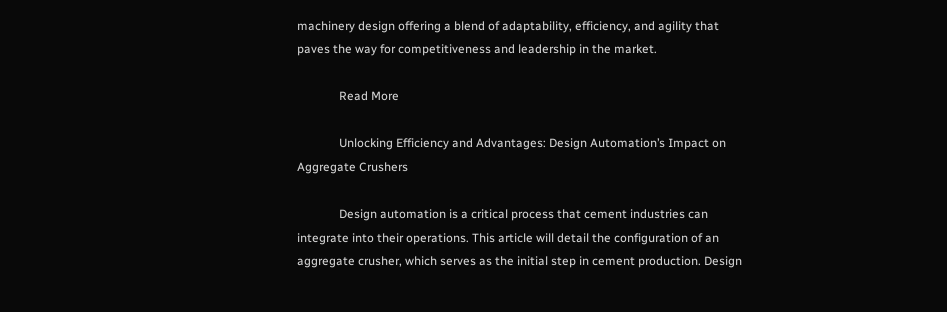machinery design offering a blend of adaptability, efficiency, and agility that paves the way for competitiveness and leadership in the market.

              Read More

              Unlocking Efficiency and Advantages: Design Automation’s Impact on Aggregate Crushers

              Design automation is a critical process that cement industries can integrate into their operations. This article will detail the configuration of an aggregate crusher, which serves as the initial step in cement production. Design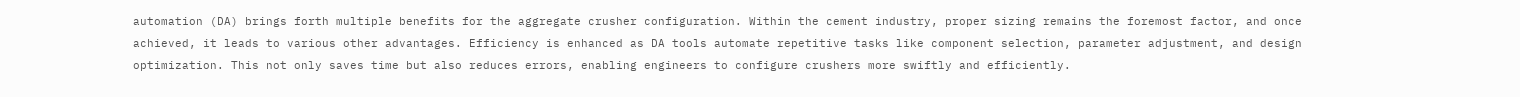automation (DA) brings forth multiple benefits for the aggregate crusher configuration. Within the cement industry, proper sizing remains the foremost factor, and once achieved, it leads to various other advantages. Efficiency is enhanced as DA tools automate repetitive tasks like component selection, parameter adjustment, and design optimization. This not only saves time but also reduces errors, enabling engineers to configure crushers more swiftly and efficiently.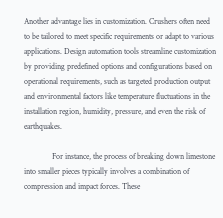Another advantage lies in customization. Crushers often need to be tailored to meet specific requirements or adapt to various applications. Design automation tools streamline customization by providing predefined options and configurations based on operational requirements, such as targeted production output and environmental factors like temperature fluctuations in the installation region, humidity, pressure, and even the risk of earthquakes.

              For instance, the process of breaking down limestone into smaller pieces typically involves a combination of compression and impact forces. These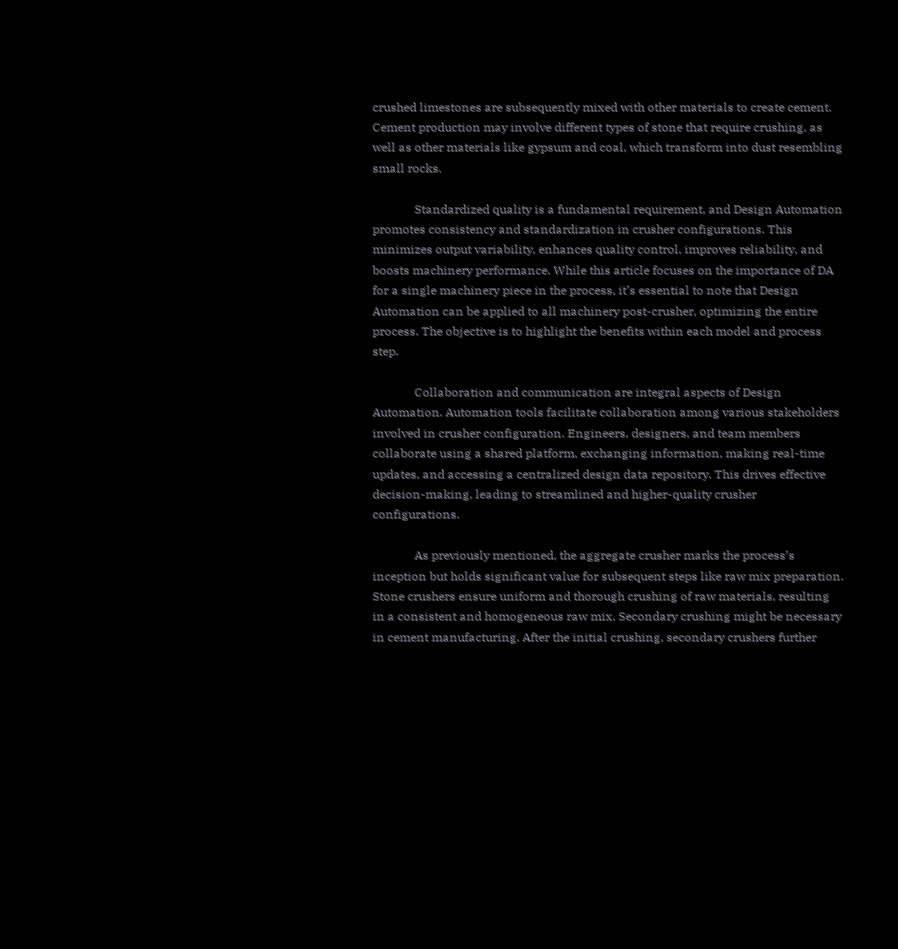crushed limestones are subsequently mixed with other materials to create cement. Cement production may involve different types of stone that require crushing, as well as other materials like gypsum and coal, which transform into dust resembling small rocks.

              Standardized quality is a fundamental requirement, and Design Automation promotes consistency and standardization in crusher configurations. This minimizes output variability, enhances quality control, improves reliability, and boosts machinery performance. While this article focuses on the importance of DA for a single machinery piece in the process, it’s essential to note that Design Automation can be applied to all machinery post-crusher, optimizing the entire process. The objective is to highlight the benefits within each model and process step.

              Collaboration and communication are integral aspects of Design Automation. Automation tools facilitate collaboration among various stakeholders involved in crusher configuration. Engineers, designers, and team members collaborate using a shared platform, exchanging information, making real-time updates, and accessing a centralized design data repository. This drives effective decision-making, leading to streamlined and higher-quality crusher configurations.

              As previously mentioned, the aggregate crusher marks the process’s inception but holds significant value for subsequent steps like raw mix preparation. Stone crushers ensure uniform and thorough crushing of raw materials, resulting in a consistent and homogeneous raw mix. Secondary crushing might be necessary in cement manufacturing. After the initial crushing, secondary crushers further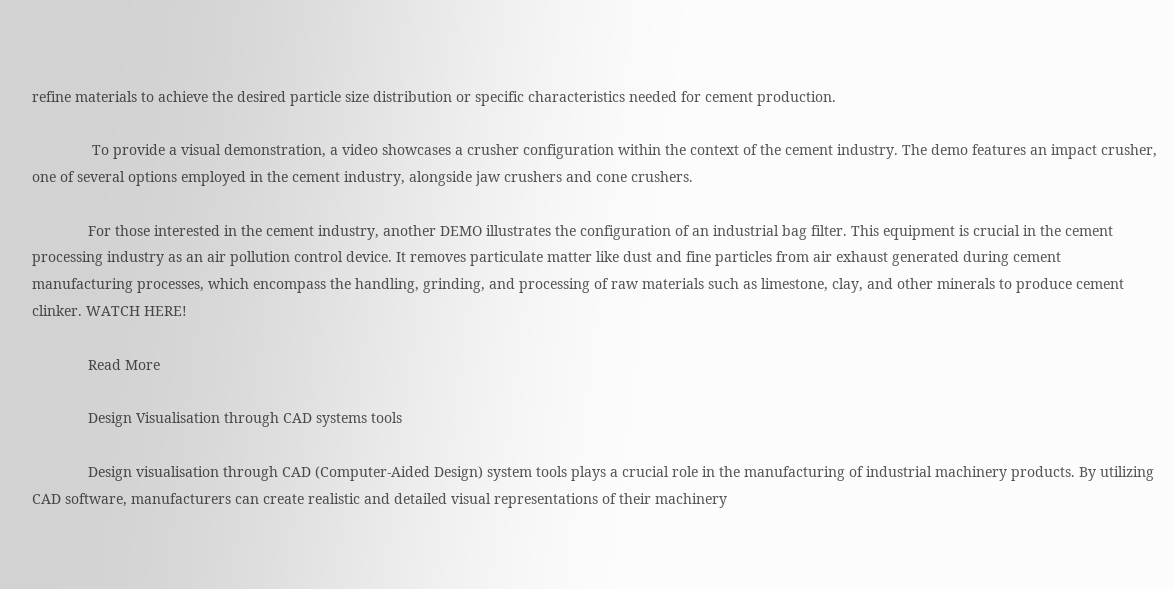refine materials to achieve the desired particle size distribution or specific characteristics needed for cement production.

               To provide a visual demonstration, a video showcases a crusher configuration within the context of the cement industry. The demo features an impact crusher, one of several options employed in the cement industry, alongside jaw crushers and cone crushers.

              For those interested in the cement industry, another DEMO illustrates the configuration of an industrial bag filter. This equipment is crucial in the cement processing industry as an air pollution control device. It removes particulate matter like dust and fine particles from air exhaust generated during cement manufacturing processes, which encompass the handling, grinding, and processing of raw materials such as limestone, clay, and other minerals to produce cement clinker. WATCH HERE!

              Read More

              Design Visualisation through CAD systems tools

              Design visualisation through CAD (Computer-Aided Design) system tools plays a crucial role in the manufacturing of industrial machinery products. By utilizing CAD software, manufacturers can create realistic and detailed visual representations of their machinery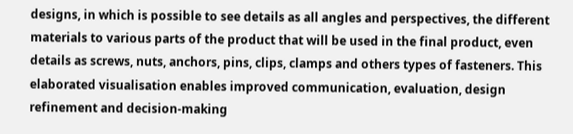designs, in which is possible to see details as all angles and perspectives, the different materials to various parts of the product that will be used in the final product, even details as screws, nuts, anchors, pins, clips, clamps and others types of fasteners. This elaborated visualisation enables improved communication, evaluation, design refinement and decision-making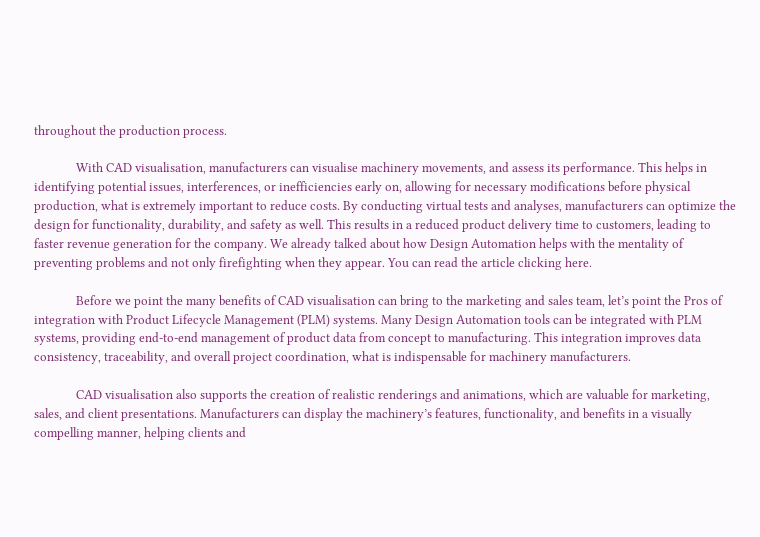throughout the production process.

              With CAD visualisation, manufacturers can visualise machinery movements, and assess its performance. This helps in identifying potential issues, interferences, or inefficiencies early on, allowing for necessary modifications before physical production, what is extremely important to reduce costs. By conducting virtual tests and analyses, manufacturers can optimize the design for functionality, durability, and safety as well. This results in a reduced product delivery time to customers, leading to faster revenue generation for the company. We already talked about how Design Automation helps with the mentality of preventing problems and not only firefighting when they appear. You can read the article clicking here.

              Before we point the many benefits of CAD visualisation can bring to the marketing and sales team, let’s point the Pros of integration with Product Lifecycle Management (PLM) systems. Many Design Automation tools can be integrated with PLM systems, providing end-to-end management of product data from concept to manufacturing. This integration improves data consistency, traceability, and overall project coordination, what is indispensable for machinery manufacturers.

              CAD visualisation also supports the creation of realistic renderings and animations, which are valuable for marketing, sales, and client presentations. Manufacturers can display the machinery’s features, functionality, and benefits in a visually compelling manner, helping clients and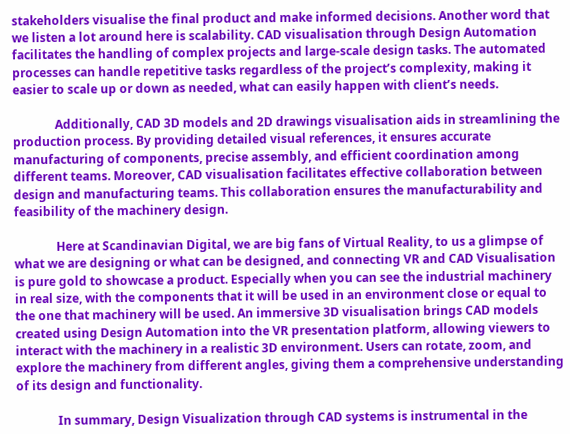stakeholders visualise the final product and make informed decisions. Another word that we listen a lot around here is scalability. CAD visualisation through Design Automation facilitates the handling of complex projects and large-scale design tasks. The automated processes can handle repetitive tasks regardless of the project’s complexity, making it easier to scale up or down as needed, what can easily happen with client’s needs.

              Additionally, CAD 3D models and 2D drawings visualisation aids in streamlining the production process. By providing detailed visual references, it ensures accurate manufacturing of components, precise assembly, and efficient coordination among different teams. Moreover, CAD visualisation facilitates effective collaboration between design and manufacturing teams. This collaboration ensures the manufacturability and feasibility of the machinery design.

              Here at Scandinavian Digital, we are big fans of Virtual Reality, to us a glimpse of what we are designing or what can be designed, and connecting VR and CAD Visualisation is pure gold to showcase a product. Especially when you can see the industrial machinery in real size, with the components that it will be used in an environment close or equal to the one that machinery will be used. An immersive 3D visualisation brings CAD models created using Design Automation into the VR presentation platform, allowing viewers to interact with the machinery in a realistic 3D environment. Users can rotate, zoom, and explore the machinery from different angles, giving them a comprehensive understanding of its design and functionality.

              In summary, Design Visualization through CAD systems is instrumental in the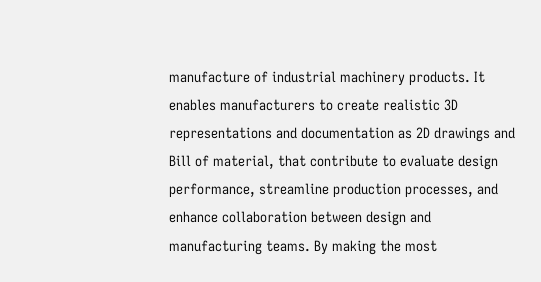manufacture of industrial machinery products. It enables manufacturers to create realistic 3D representations and documentation as 2D drawings and Bill of material, that contribute to evaluate design performance, streamline production processes, and enhance collaboration between design and manufacturing teams. By making the most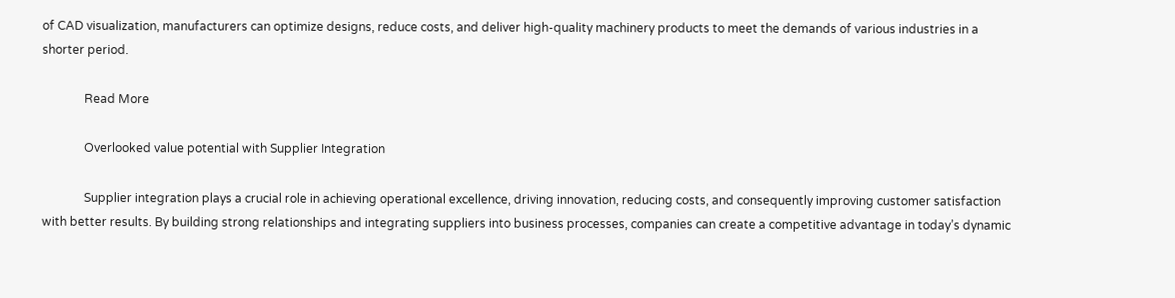of CAD visualization, manufacturers can optimize designs, reduce costs, and deliver high-quality machinery products to meet the demands of various industries in a shorter period.

              Read More

              Overlooked value potential with Supplier Integration

              Supplier integration plays a crucial role in achieving operational excellence, driving innovation, reducing costs, and consequently improving customer satisfaction with better results. By building strong relationships and integrating suppliers into business processes, companies can create a competitive advantage in today’s dynamic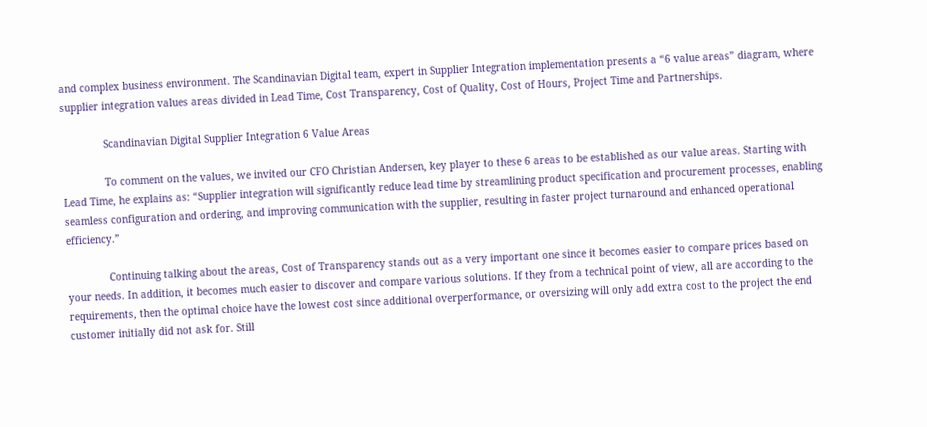and complex business environment. The Scandinavian Digital team, expert in Supplier Integration implementation presents a “6 value areas” diagram, where supplier integration values areas divided in Lead Time, Cost Transparency, Cost of Quality, Cost of Hours, Project Time and Partnerships.

              Scandinavian Digital Supplier Integration 6 Value Areas

              To comment on the values, we invited our CFO Christian Andersen, key player to these 6 areas to be established as our value areas. Starting with Lead Time, he explains as: “Supplier integration will significantly reduce lead time by streamlining product specification and procurement processes, enabling seamless configuration and ordering, and improving communication with the supplier, resulting in faster project turnaround and enhanced operational efficiency.”

              Continuing talking about the areas, Cost of Transparency stands out as a very important one since it becomes easier to compare prices based on your needs. In addition, it becomes much easier to discover and compare various solutions. If they from a technical point of view, all are according to the requirements, then the optimal choice have the lowest cost since additional overperformance, or oversizing will only add extra cost to the project the end customer initially did not ask for. Still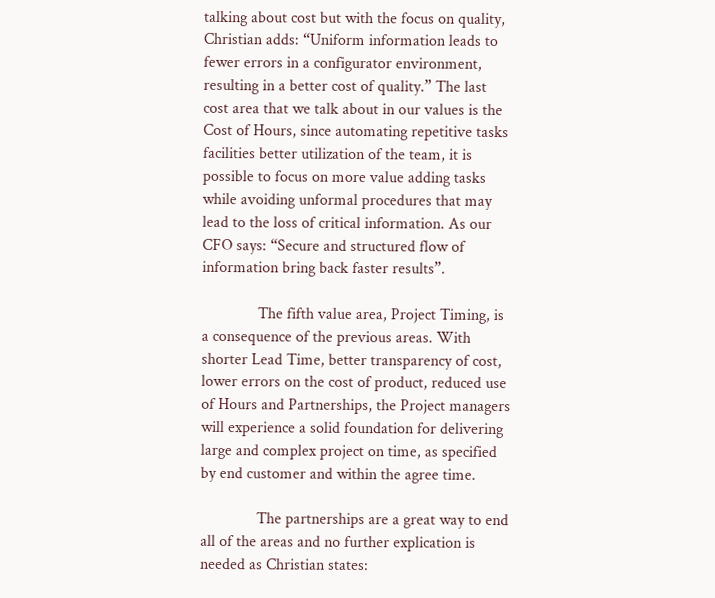talking about cost but with the focus on quality, Christian adds: “Uniform information leads to fewer errors in a configurator environment, resulting in a better cost of quality.” The last cost area that we talk about in our values is the Cost of Hours, since automating repetitive tasks facilities better utilization of the team, it is possible to focus on more value adding tasks while avoiding unformal procedures that may lead to the loss of critical information. As our CFO says: “Secure and structured flow of information bring back faster results”.

              The fifth value area, Project Timing, is a consequence of the previous areas. With shorter Lead Time, better transparency of cost, lower errors on the cost of product, reduced use of Hours and Partnerships, the Project managers will experience a solid foundation for delivering large and complex project on time, as specified by end customer and within the agree time.

              The partnerships are a great way to end all of the areas and no further explication is needed as Christian states: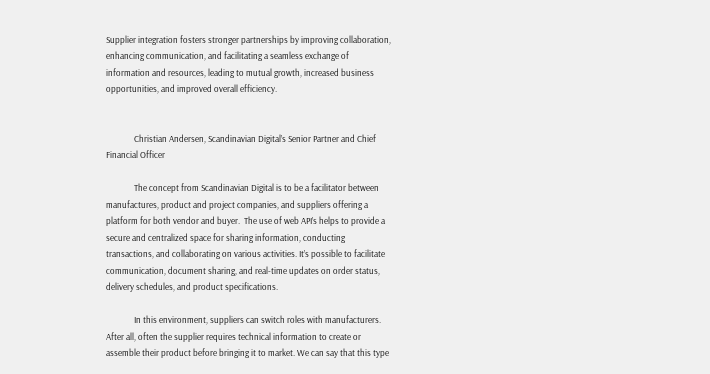Supplier integration fosters stronger partnerships by improving collaboration, enhancing communication, and facilitating a seamless exchange of information and resources, leading to mutual growth, increased business opportunities, and improved overall efficiency.


              Christian Andersen, Scandinavian Digital’s Senior Partner and Chief Financial Officer

              The concept from Scandinavian Digital is to be a facilitator between manufactures, product and project companies, and suppliers offering a platform for both vendor and buyer.  The use of web API’s helps to provide a secure and centralized space for sharing information, conducting transactions, and collaborating on various activities. It’s possible to facilitate communication, document sharing, and real-time updates on order status, delivery schedules, and product specifications.

              In this environment, suppliers can switch roles with manufacturers. After all, often the supplier requires technical information to create or assemble their product before bringing it to market. We can say that this type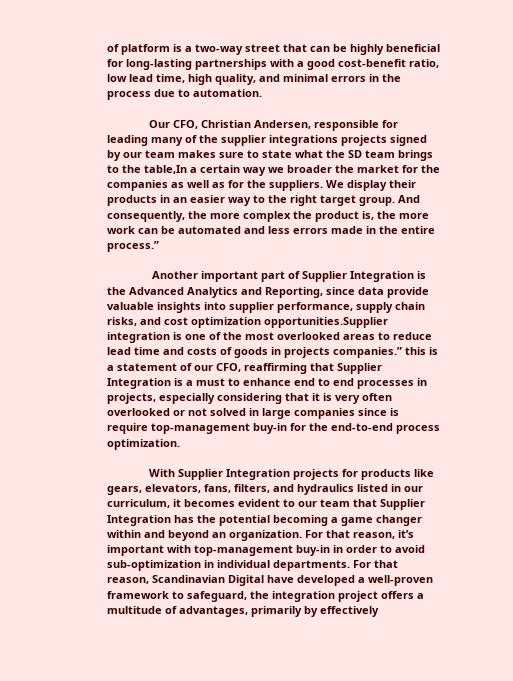of platform is a two-way street that can be highly beneficial for long-lasting partnerships with a good cost-benefit ratio, low lead time, high quality, and minimal errors in the process due to automation.

              Our CFO, Christian Andersen, responsible for leading many of the supplier integrations projects signed by our team makes sure to state what the SD team brings to the table,In a certain way we broader the market for the companies as well as for the suppliers. We display their products in an easier way to the right target group. And consequently, the more complex the product is, the more work can be automated and less errors made in the entire process.”

               Another important part of Supplier Integration is the Advanced Analytics and Reporting, since data provide valuable insights into supplier performance, supply chain risks, and cost optimization opportunities.Supplier integration is one of the most overlooked areas to reduce lead time and costs of goods in projects companies.” this is a statement of our CFO, reaffirming that Supplier Integration is a must to enhance end to end processes in projects, especially considering that it is very often overlooked or not solved in large companies since is require top-management buy-in for the end-to-end process optimization.

              With Supplier Integration projects for products like gears, elevators, fans, filters, and hydraulics listed in our curriculum, it becomes evident to our team that Supplier Integration has the potential becoming a game changer within and beyond an organization. For that reason, it’s important with top-management buy-in in order to avoid sub-optimization in individual departments. For that reason, Scandinavian Digital have developed a well-proven framework to safeguard, the integration project offers a multitude of advantages, primarily by effectively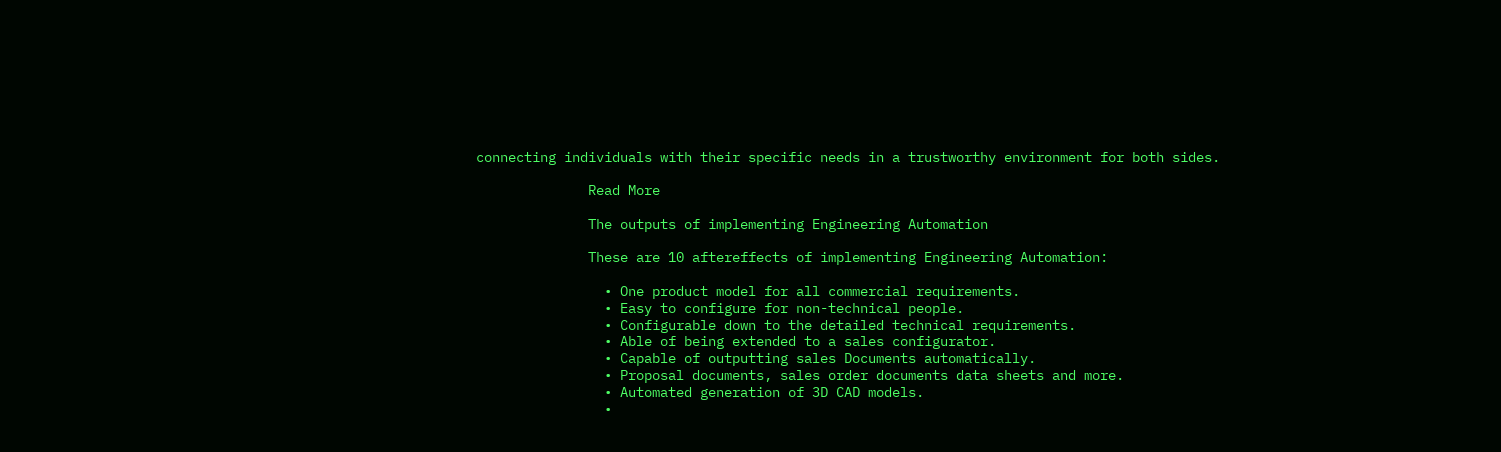connecting individuals with their specific needs in a trustworthy environment for both sides.

              Read More

              The outputs of implementing Engineering Automation

              These are 10 aftereffects of implementing Engineering Automation:

                • One product model for all commercial requirements.
                • Easy to configure for non-technical people.
                • Configurable down to the detailed technical requirements.
                • Able of being extended to a sales configurator.
                • Capable of outputting sales Documents automatically.
                • Proposal documents, sales order documents data sheets and more.
                • Automated generation of 3D CAD models.
                •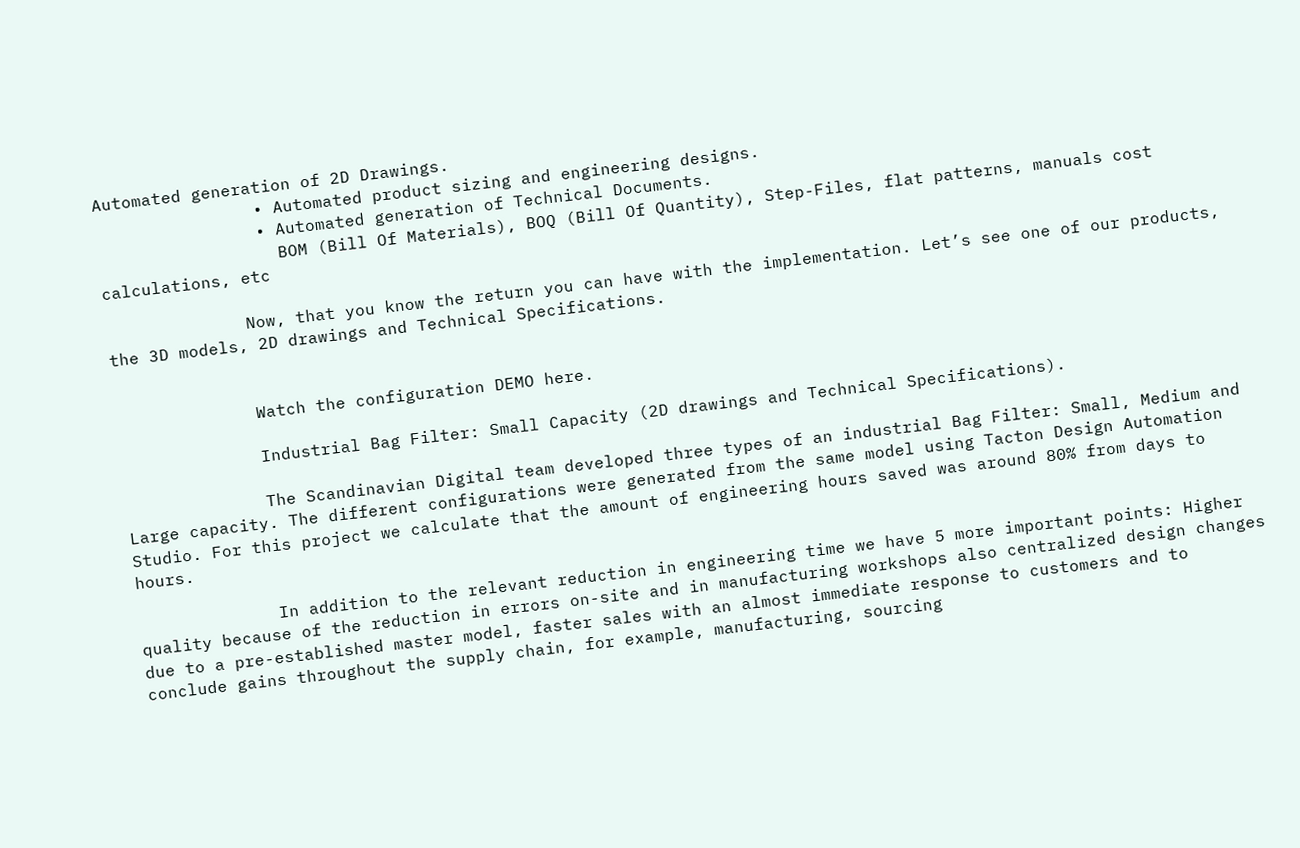Automated generation of 2D Drawings.
                • Automated product sizing and engineering designs.
                • Automated generation of Technical Documents.
                  BOM (Bill Of Materials), BOQ (Bill Of Quantity), Step-Files, flat patterns, manuals cost calculations, etc

              Now, that you know the return you can have with the implementation. Let’s see one of our products, the 3D models, 2D drawings and Technical Specifications.


              Watch the configuration DEMO here.

              Industrial Bag Filter: Small Capacity (2D drawings and Technical Specifications).

              The Scandinavian Digital team developed three types of an industrial Bag Filter: Small, Medium and Large capacity. The different configurations were generated from the same model using Tacton Design Automation Studio. For this project we calculate that the amount of engineering hours saved was around 80% from days to hours.

              In addition to the relevant reduction in engineering time we have 5 more important points: Higher quality because of the reduction in errors on-site and in manufacturing workshops also centralized design changes due to a pre-established master model, faster sales with an almost immediate response to customers and to conclude gains throughout the supply chain, for example, manufacturing, sourcing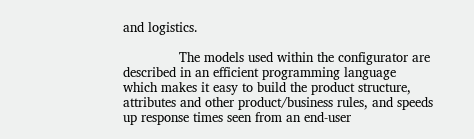and logistics.

              The models used within the configurator are described in an efficient programming language which makes it easy to build the product structure, attributes and other product/business rules, and speeds up response times seen from an end-user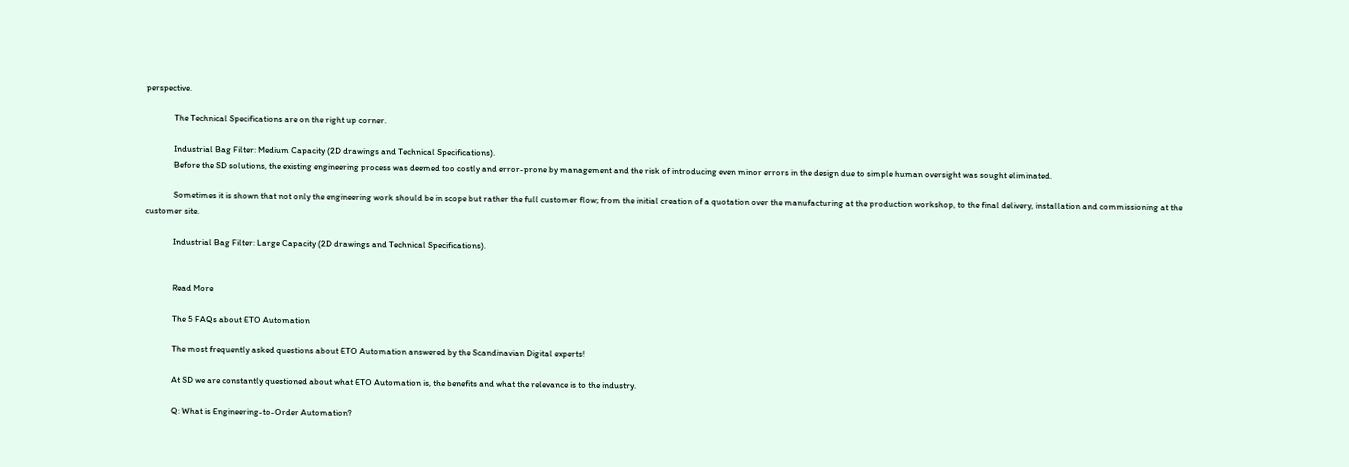perspective.

              The Technical Specifications are on the right up corner.

              Industrial Bag Filter: Medium Capacity (2D drawings and Technical Specifications).
              Before the SD solutions, the existing engineering process was deemed too costly and error-prone by management and the risk of introducing even minor errors in the design due to simple human oversight was sought eliminated.

              Sometimes it is shown that not only the engineering work should be in scope but rather the full customer flow; from the initial creation of a quotation over the manufacturing at the production workshop, to the final delivery, installation and commissioning at the customer site.

              Industrial Bag Filter: Large Capacity (2D drawings and Technical Specifications).


              Read More

              The 5 FAQs about ETO Automation

              The most frequently asked questions about ETO Automation answered by the Scandinavian Digital experts!

              At SD we are constantly questioned about what ETO Automation is, the benefits and what the relevance is to the industry.

              Q: What is Engineering-to-Order Automation?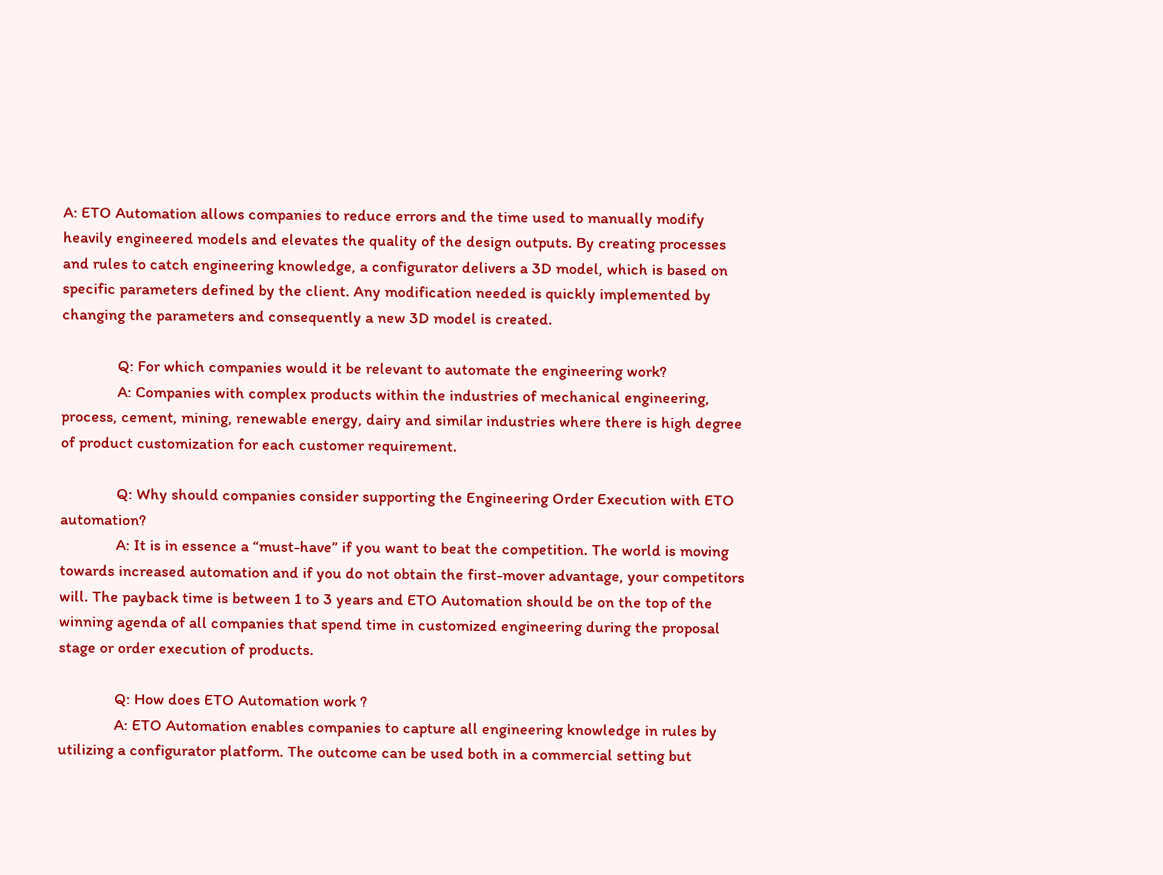A: ETO Automation allows companies to reduce errors and the time used to manually modify heavily engineered models and elevates the quality of the design outputs. By creating processes and rules to catch engineering knowledge, a configurator delivers a 3D model, which is based on specific parameters defined by the client. Any modification needed is quickly implemented by changing the parameters and consequently a new 3D model is created.

              Q: For which companies would it be relevant to automate the engineering work?
              A: Companies with complex products within the industries of mechanical engineering, process, cement, mining, renewable energy, dairy and similar industries where there is high degree of product customization for each customer requirement.

              Q: Why should companies consider supporting the Engineering Order Execution with ETO automation?
              A: It is in essence a “must-have” if you want to beat the competition. The world is moving towards increased automation and if you do not obtain the first-mover advantage, your competitors will. The payback time is between 1 to 3 years and ETO Automation should be on the top of the winning agenda of all companies that spend time in customized engineering during the proposal stage or order execution of products.

              Q: How does ETO Automation work ?
              A: ETO Automation enables companies to capture all engineering knowledge in rules by utilizing a configurator platform. The outcome can be used both in a commercial setting but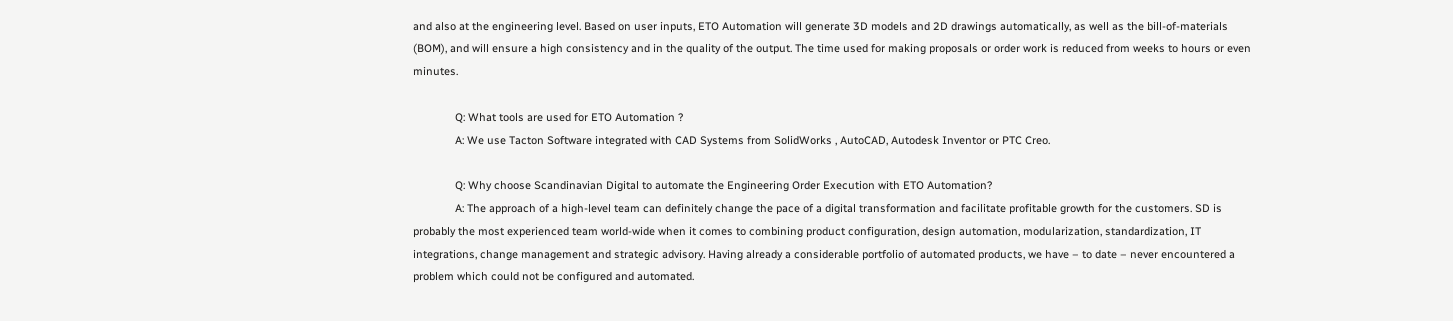and also at the engineering level. Based on user inputs, ETO Automation will generate 3D models and 2D drawings automatically, as well as the bill-of-materials (BOM), and will ensure a high consistency and in the quality of the output. The time used for making proposals or order work is reduced from weeks to hours or even minutes.

              Q: What tools are used for ETO Automation ?
              A: We use Tacton Software integrated with CAD Systems from SolidWorks , AutoCAD, Autodesk Inventor or PTC Creo.

              Q: Why choose Scandinavian Digital to automate the Engineering Order Execution with ETO Automation?
              A: The approach of a high-level team can definitely change the pace of a digital transformation and facilitate profitable growth for the customers. SD is probably the most experienced team world-wide when it comes to combining product configuration, design automation, modularization, standardization, IT integrations, change management and strategic advisory. Having already a considerable portfolio of automated products, we have – to date – never encountered a problem which could not be configured and automated.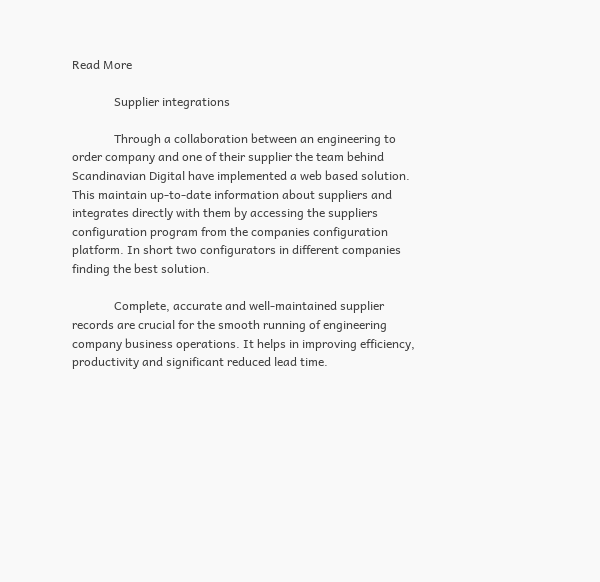Read More

              Supplier integrations

              Through a collaboration between an engineering to order company and one of their supplier the team behind Scandinavian Digital have implemented a web based solution. This maintain up-to-date information about suppliers and integrates directly with them by accessing the suppliers configuration program from the companies configuration platform. In short two configurators in different companies finding the best solution.

              Complete, accurate and well-maintained supplier records are crucial for the smooth running of engineering company business operations. It helps in improving efficiency, productivity and significant reduced lead time.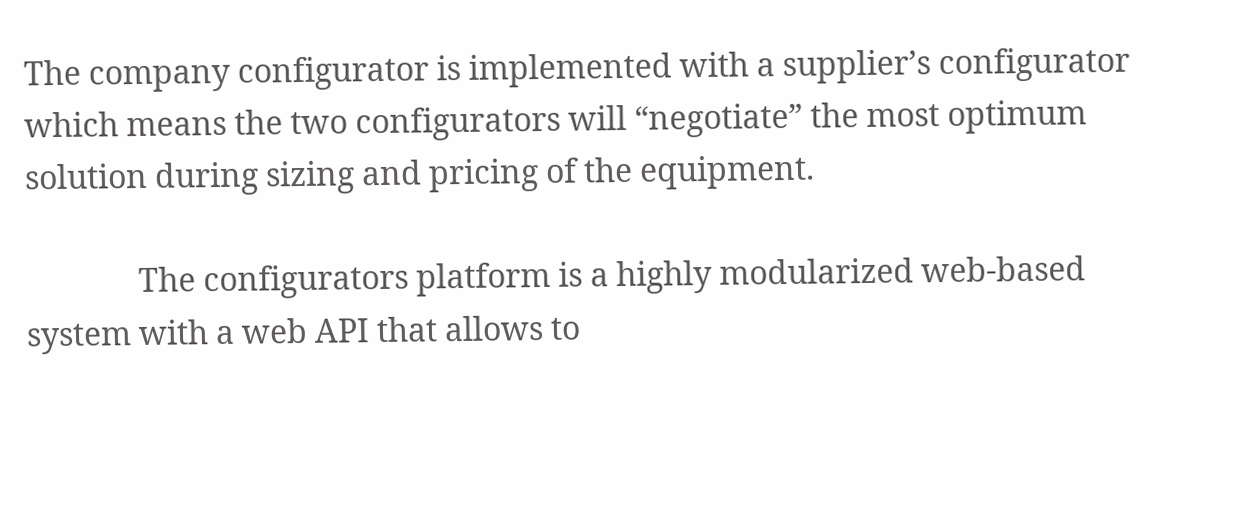The company configurator is implemented with a supplier’s configurator which means the two configurators will “negotiate” the most optimum solution during sizing and pricing of the equipment.

              The configurators platform is a highly modularized web-based system with a web API that allows to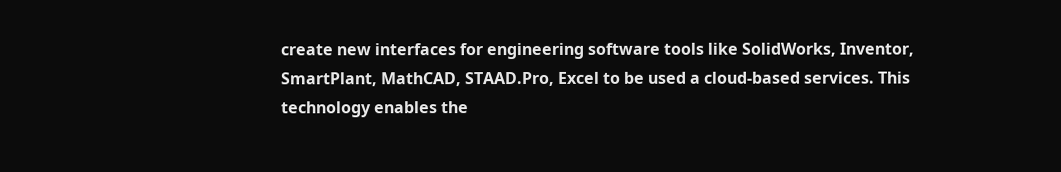create new interfaces for engineering software tools like SolidWorks, Inventor, SmartPlant, MathCAD, STAAD.Pro, Excel to be used a cloud-based services. This technology enables the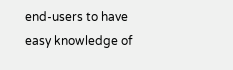end-users to have easy knowledge of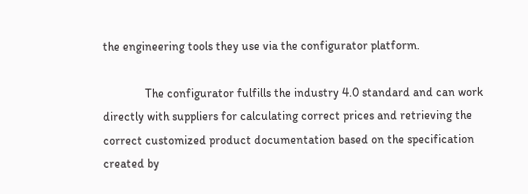the engineering tools they use via the configurator platform.

              The configurator fulfills the industry 4.0 standard and can work directly with suppliers for calculating correct prices and retrieving the correct customized product documentation based on the specification created by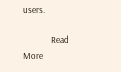users.

              Read More